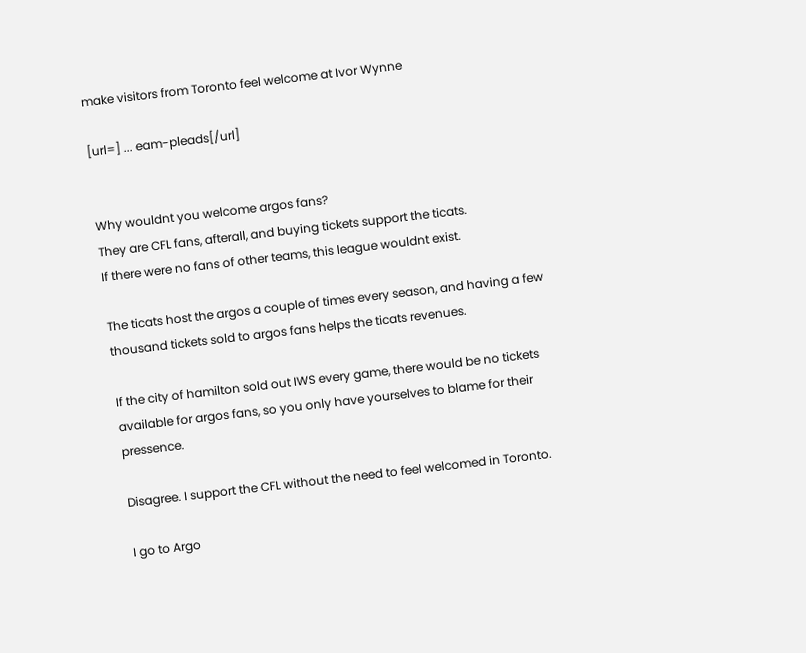make visitors from Toronto feel welcome at Ivor Wynne

[url=] ... eam-pleads[/url]


Why wouldnt you welcome argos fans?
They are CFL fans, afterall, and buying tickets support the ticats.
If there were no fans of other teams, this league wouldnt exist.

The ticats host the argos a couple of times every season, and having a few thousand tickets sold to argos fans helps the ticats revenues.

If the city of hamilton sold out IWS every game, there would be no tickets available for argos fans, so you only have yourselves to blame for their pressence.

Disagree. I support the CFL without the need to feel welcomed in Toronto.

I go to Argo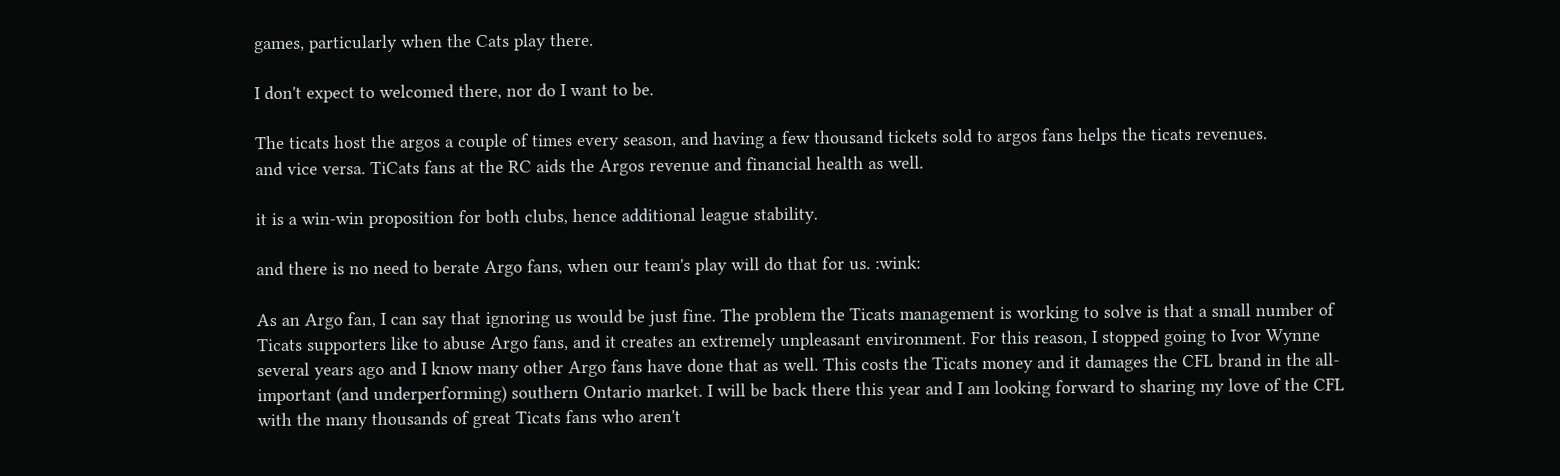games, particularly when the Cats play there.

I don't expect to welcomed there, nor do I want to be.

The ticats host the argos a couple of times every season, and having a few thousand tickets sold to argos fans helps the ticats revenues.
and vice versa. TiCats fans at the RC aids the Argos revenue and financial health as well.

it is a win-win proposition for both clubs, hence additional league stability.

and there is no need to berate Argo fans, when our team's play will do that for us. :wink:

As an Argo fan, I can say that ignoring us would be just fine. The problem the Ticats management is working to solve is that a small number of Ticats supporters like to abuse Argo fans, and it creates an extremely unpleasant environment. For this reason, I stopped going to Ivor Wynne several years ago and I know many other Argo fans have done that as well. This costs the Ticats money and it damages the CFL brand in the all-important (and underperforming) southern Ontario market. I will be back there this year and I am looking forward to sharing my love of the CFL with the many thousands of great Ticats fans who aren't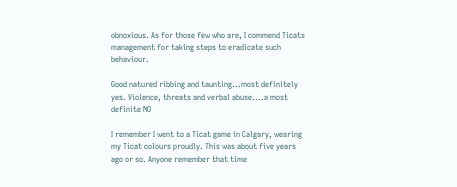obnoxious. As for those few who are, I commend Ticats management for taking steps to eradicate such behaviour.

Good natured ribbing and taunting...most definitely yes. Violence, threats and verbal abuse....a most definite NO

I remember I went to a Ticat game in Calgary, wearing my Ticat colours proudly. This was about five years ago or so. Anyone remember that time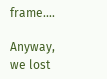frame....

Anyway, we lost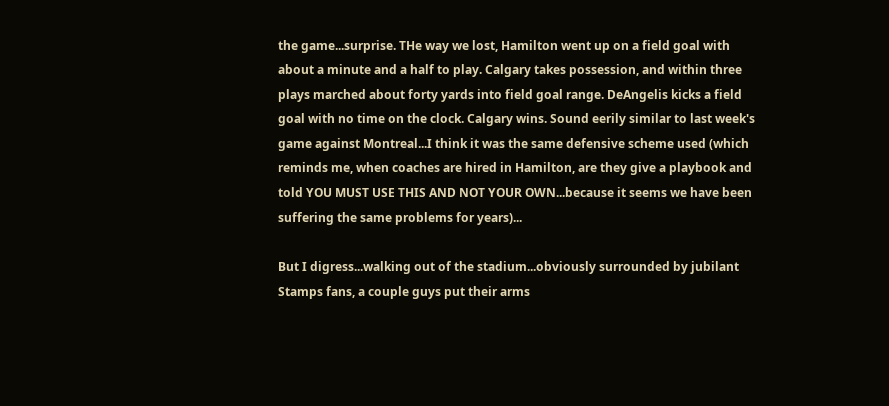the game...surprise. THe way we lost, Hamilton went up on a field goal with about a minute and a half to play. Calgary takes possession, and within three plays marched about forty yards into field goal range. DeAngelis kicks a field goal with no time on the clock. Calgary wins. Sound eerily similar to last week's game against Montreal...I think it was the same defensive scheme used (which reminds me, when coaches are hired in Hamilton, are they give a playbook and told YOU MUST USE THIS AND NOT YOUR OWN...because it seems we have been suffering the same problems for years)...

But I digress...walking out of the stadium...obviously surrounded by jubilant Stamps fans, a couple guys put their arms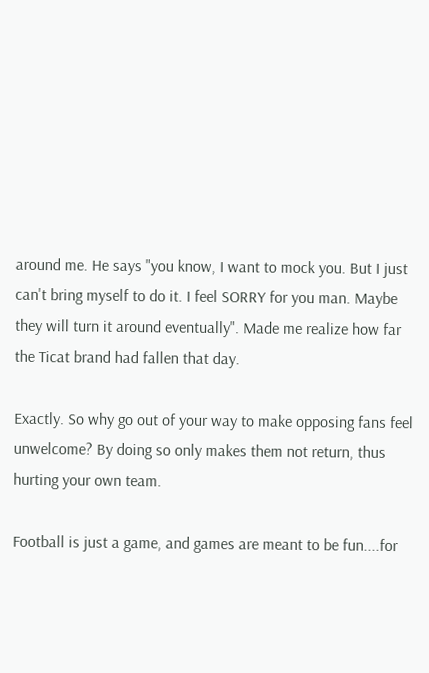around me. He says "you know, I want to mock you. But I just can't bring myself to do it. I feel SORRY for you man. Maybe they will turn it around eventually". Made me realize how far the Ticat brand had fallen that day.

Exactly. So why go out of your way to make opposing fans feel unwelcome? By doing so only makes them not return, thus hurting your own team.

Football is just a game, and games are meant to be fun....for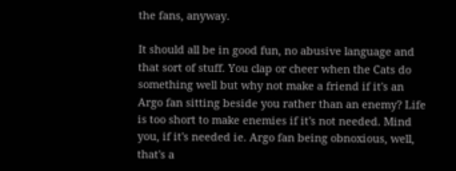the fans, anyway.

It should all be in good fun, no abusive language and that sort of stuff. You clap or cheer when the Cats do something well but why not make a friend if it's an Argo fan sitting beside you rather than an enemy? Life is too short to make enemies if it's not needed. Mind you, if it's needed ie. Argo fan being obnoxious, well, that's a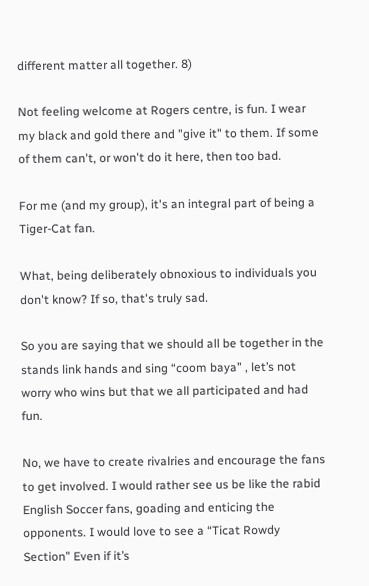different matter all together. 8)

Not feeling welcome at Rogers centre, is fun. I wear my black and gold there and "give it" to them. If some of them can't, or won't do it here, then too bad.

For me (and my group), it's an integral part of being a Tiger-Cat fan.

What, being deliberately obnoxious to individuals you don't know? If so, that's truly sad.

So you are saying that we should all be together in the stands link hands and sing “coom baya” , let’s not worry who wins but that we all participated and had fun.

No, we have to create rivalries and encourage the fans to get involved. I would rather see us be like the rabid English Soccer fans, goading and enticing the opponents. I would love to see a “Ticat Rowdy Section” Even if it’s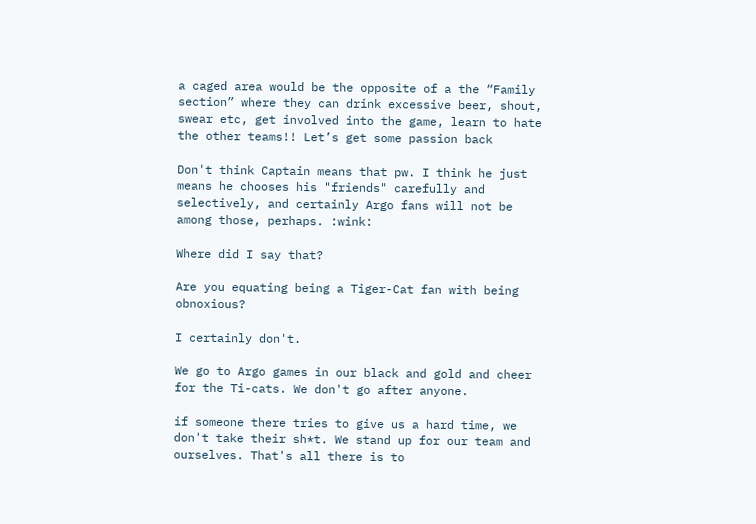a caged area would be the opposite of a the “Family section” where they can drink excessive beer, shout, swear etc, get involved into the game, learn to hate the other teams!! Let’s get some passion back

Don't think Captain means that pw. I think he just means he chooses his "friends" carefully and selectively, and certainly Argo fans will not be among those, perhaps. :wink:

Where did I say that?

Are you equating being a Tiger-Cat fan with being obnoxious?

I certainly don't.

We go to Argo games in our black and gold and cheer for the Ti-cats. We don't go after anyone.

if someone there tries to give us a hard time, we don't take their sh*t. We stand up for our team and ourselves. That's all there is to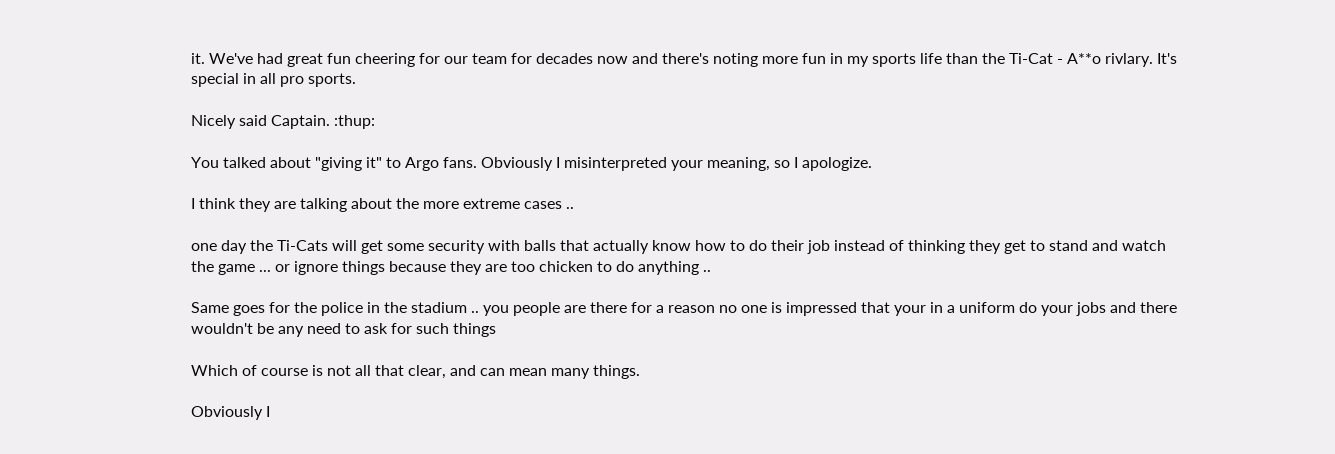it. We've had great fun cheering for our team for decades now and there's noting more fun in my sports life than the Ti-Cat - A**o rivlary. It's special in all pro sports.

Nicely said Captain. :thup:

You talked about "giving it" to Argo fans. Obviously I misinterpreted your meaning, so I apologize.

I think they are talking about the more extreme cases ..

one day the Ti-Cats will get some security with balls that actually know how to do their job instead of thinking they get to stand and watch the game ... or ignore things because they are too chicken to do anything ..

Same goes for the police in the stadium .. you people are there for a reason no one is impressed that your in a uniform do your jobs and there wouldn't be any need to ask for such things

Which of course is not all that clear, and can mean many things.

Obviously I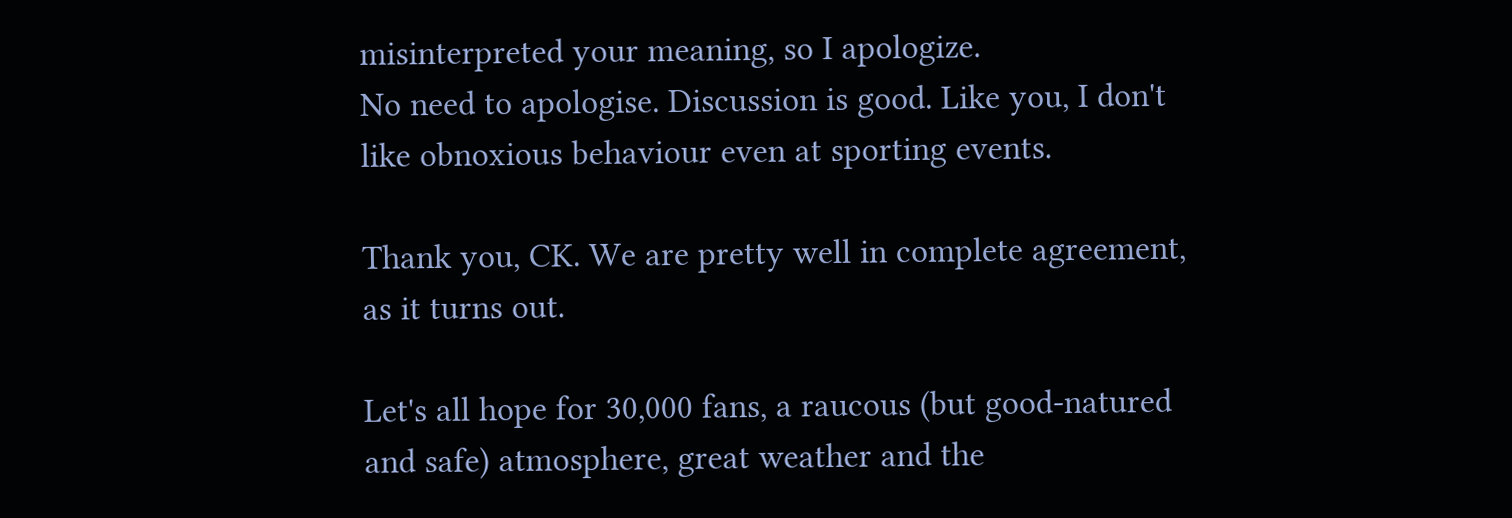misinterpreted your meaning, so I apologize.
No need to apologise. Discussion is good. Like you, I don't like obnoxious behaviour even at sporting events.

Thank you, CK. We are pretty well in complete agreement, as it turns out.

Let's all hope for 30,000 fans, a raucous (but good-natured and safe) atmosphere, great weather and the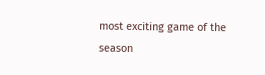most exciting game of the season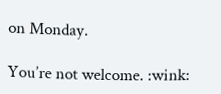on Monday.

You’re not welcome. :wink: